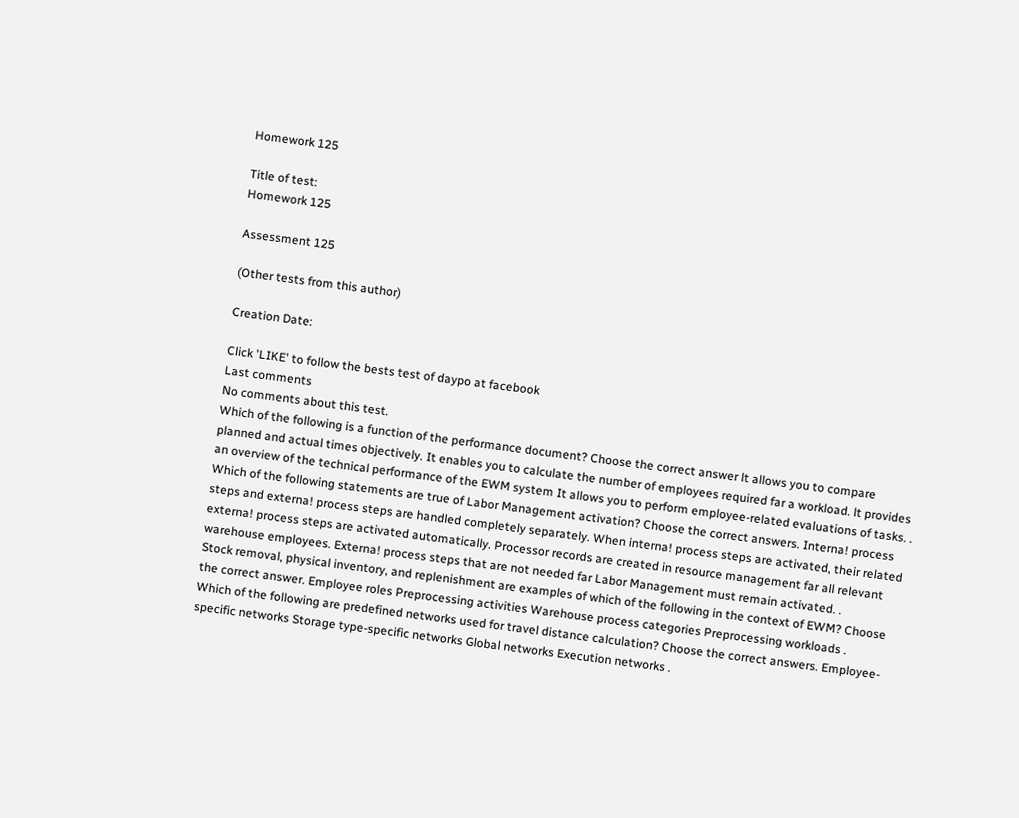Homework 125

Title of test:
Homework 125

Assessment 125

(Other tests from this author)

Creation Date:

Click 'LIKE' to follow the bests test of daypo at facebook
Last comments
No comments about this test.
Which of the following is a function of the performance document? Choose the correct answer lt allows you to compare planned and actual times objectively. It enables you to calculate the number of employees required far a workload. lt provides an overview of the technical performance of the EWM system It allows you to perform employee-related evaluations of tasks. .
Which of the following statements are true of Labor Management activation? Choose the correct answers. Interna! process steps and externa! process steps are handled completely separately. When interna! process steps are activated, their related externa! process steps are activated automatically. Processor records are created in resource management far all relevant warehouse employees. Externa! process steps that are not needed far Labor Management must remain activated. .
Stock removal, physical inventory, and replenishment are examples of which of the following in the context of EWM? Choose the correct answer. Employee roles Preprocessing activities Warehouse process categories Preprocessing workloads .
Which of the following are predefined networks used for travel distance calculation? Choose the correct answers. Employee-specific networks Storage type-specific networks Global networks Execution networks .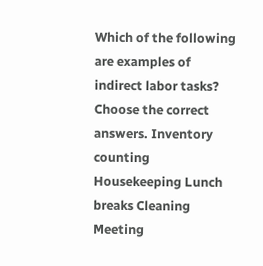Which of the following are examples of indirect labor tasks? Choose the correct answers. Inventory counting Housekeeping Lunch breaks Cleaning Meeting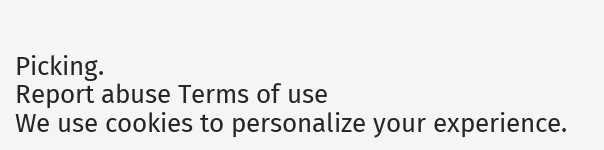Picking.
Report abuse Terms of use
We use cookies to personalize your experience.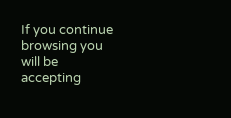If you continue browsing you will be accepting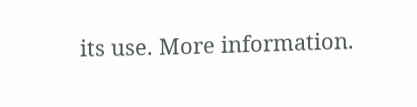its use. More information.